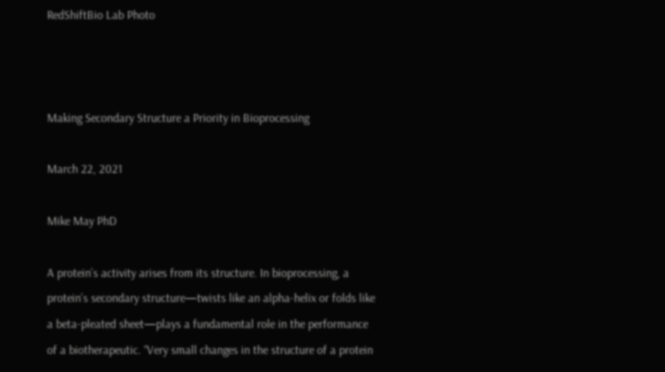RedShiftBio Lab Photo



Making Secondary Structure a Priority in Bioprocessing

March 22, 2021

Mike May PhD

A protein’s activity arises from its structure. In bioprocessing, a protein’s secondary structure—twists like an alpha-helix or folds like a beta-pleated sheet—plays a fundamental role in the performance of a biotherapeutic. “Very small changes in the structure of a protein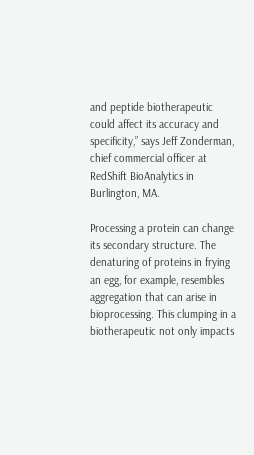and peptide biotherapeutic could affect its accuracy and specificity,” says Jeff Zonderman, chief commercial officer at RedShift BioAnalytics in Burlington, MA.

Processing a protein can change its secondary structure. The denaturing of proteins in frying an egg, for example, resembles aggregation that can arise in bioprocessing. This clumping in a biotherapeutic not only impacts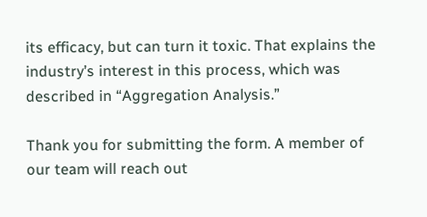its efficacy, but can turn it toxic. That explains the industry’s interest in this process, which was described in “Aggregation Analysis.”

Thank you for submitting the form. A member of our team will reach out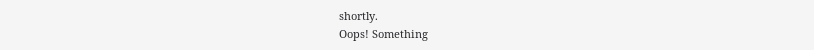shortly.
Oops! Something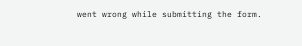went wrong while submitting the form.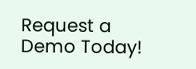Request a Demo Today!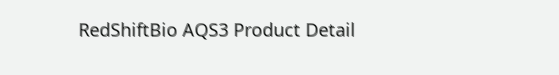RedShiftBio AQS3 Product Detail